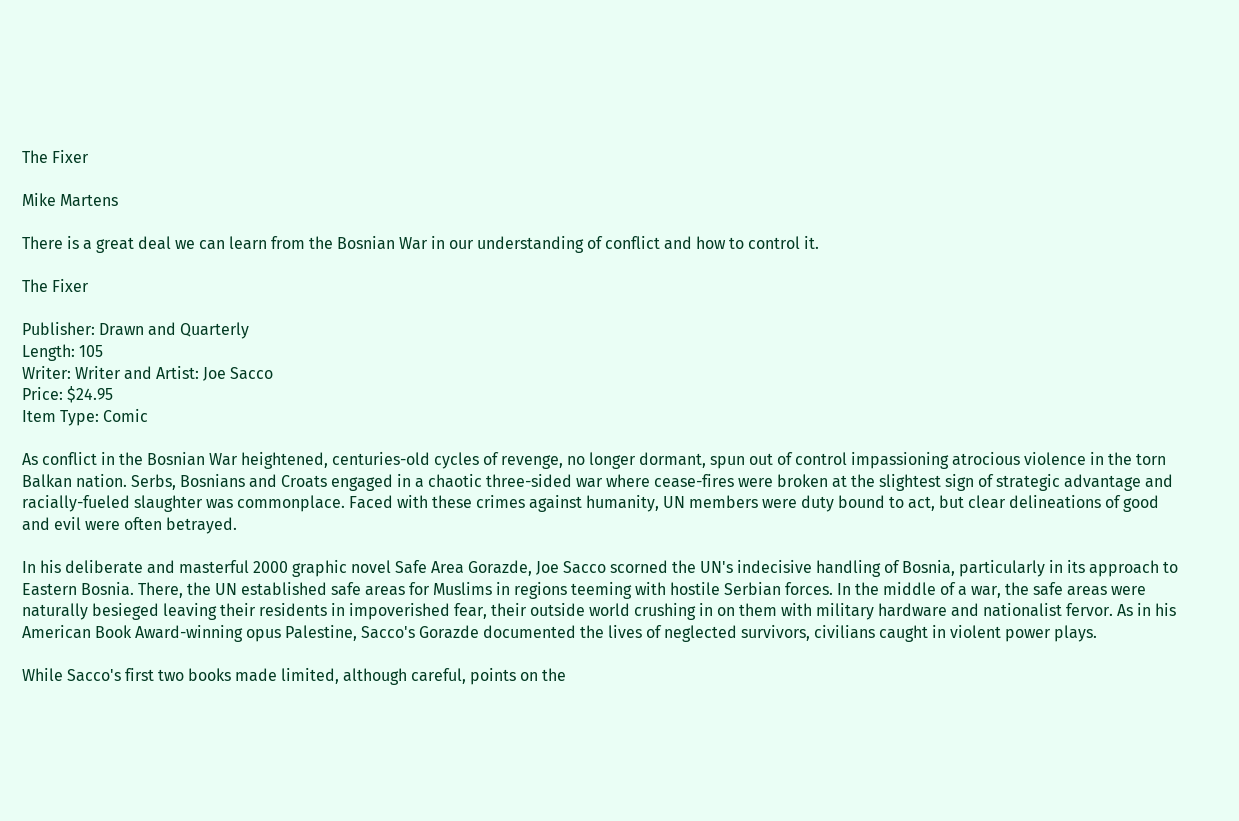The Fixer

Mike Martens

There is a great deal we can learn from the Bosnian War in our understanding of conflict and how to control it.

The Fixer

Publisher: Drawn and Quarterly
Length: 105
Writer: Writer and Artist: Joe Sacco
Price: $24.95
Item Type: Comic

As conflict in the Bosnian War heightened, centuries-old cycles of revenge, no longer dormant, spun out of control impassioning atrocious violence in the torn Balkan nation. Serbs, Bosnians and Croats engaged in a chaotic three-sided war where cease-fires were broken at the slightest sign of strategic advantage and racially-fueled slaughter was commonplace. Faced with these crimes against humanity, UN members were duty bound to act, but clear delineations of good and evil were often betrayed.

In his deliberate and masterful 2000 graphic novel Safe Area Gorazde, Joe Sacco scorned the UN's indecisive handling of Bosnia, particularly in its approach to Eastern Bosnia. There, the UN established safe areas for Muslims in regions teeming with hostile Serbian forces. In the middle of a war, the safe areas were naturally besieged leaving their residents in impoverished fear, their outside world crushing in on them with military hardware and nationalist fervor. As in his American Book Award-winning opus Palestine, Sacco's Gorazde documented the lives of neglected survivors, civilians caught in violent power plays.

While Sacco's first two books made limited, although careful, points on the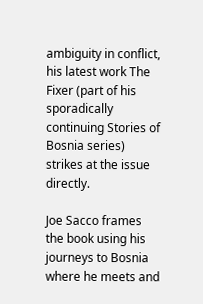ambiguity in conflict, his latest work The Fixer (part of his sporadically continuing Stories of Bosnia series) strikes at the issue directly.

Joe Sacco frames the book using his journeys to Bosnia where he meets and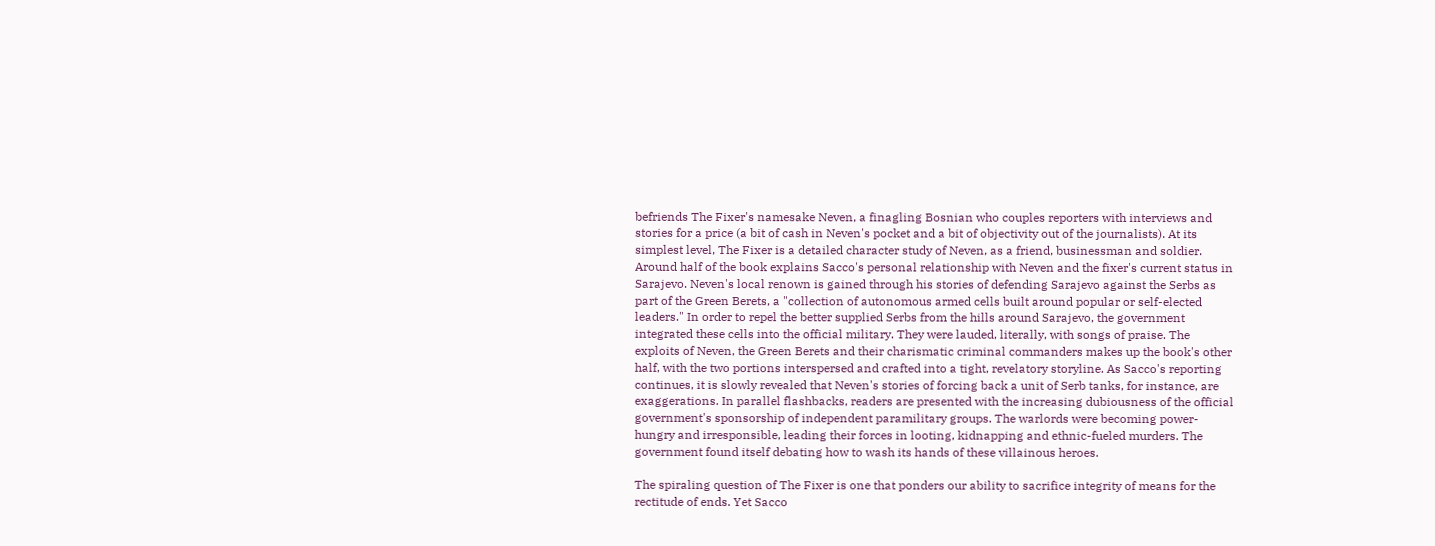befriends The Fixer's namesake Neven, a finagling Bosnian who couples reporters with interviews and stories for a price (a bit of cash in Neven's pocket and a bit of objectivity out of the journalists). At its simplest level, The Fixer is a detailed character study of Neven, as a friend, businessman and soldier. Around half of the book explains Sacco's personal relationship with Neven and the fixer's current status in Sarajevo. Neven's local renown is gained through his stories of defending Sarajevo against the Serbs as part of the Green Berets, a "collection of autonomous armed cells built around popular or self-elected leaders." In order to repel the better supplied Serbs from the hills around Sarajevo, the government integrated these cells into the official military. They were lauded, literally, with songs of praise. The exploits of Neven, the Green Berets and their charismatic criminal commanders makes up the book's other half, with the two portions interspersed and crafted into a tight, revelatory storyline. As Sacco's reporting continues, it is slowly revealed that Neven's stories of forcing back a unit of Serb tanks, for instance, are exaggerations. In parallel flashbacks, readers are presented with the increasing dubiousness of the official government's sponsorship of independent paramilitary groups. The warlords were becoming power-hungry and irresponsible, leading their forces in looting, kidnapping and ethnic-fueled murders. The government found itself debating how to wash its hands of these villainous heroes.

The spiraling question of The Fixer is one that ponders our ability to sacrifice integrity of means for the rectitude of ends. Yet Sacco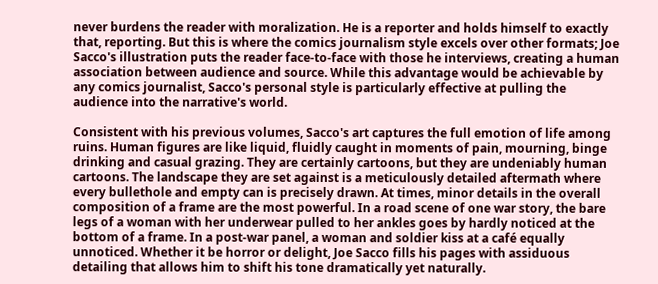never burdens the reader with moralization. He is a reporter and holds himself to exactly that, reporting. But this is where the comics journalism style excels over other formats; Joe Sacco's illustration puts the reader face-to-face with those he interviews, creating a human association between audience and source. While this advantage would be achievable by any comics journalist, Sacco's personal style is particularly effective at pulling the audience into the narrative's world.

Consistent with his previous volumes, Sacco's art captures the full emotion of life among ruins. Human figures are like liquid, fluidly caught in moments of pain, mourning, binge drinking and casual grazing. They are certainly cartoons, but they are undeniably human cartoons. The landscape they are set against is a meticulously detailed aftermath where every bullethole and empty can is precisely drawn. At times, minor details in the overall composition of a frame are the most powerful. In a road scene of one war story, the bare legs of a woman with her underwear pulled to her ankles goes by hardly noticed at the bottom of a frame. In a post-war panel, a woman and soldier kiss at a café equally unnoticed. Whether it be horror or delight, Joe Sacco fills his pages with assiduous detailing that allows him to shift his tone dramatically yet naturally.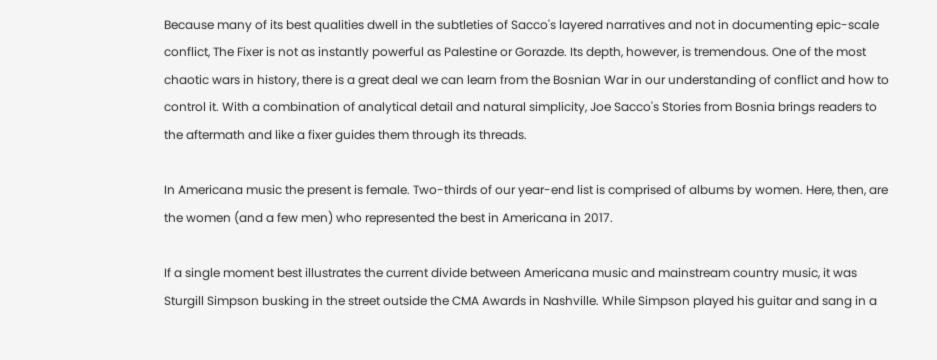Because many of its best qualities dwell in the subtleties of Sacco's layered narratives and not in documenting epic-scale conflict, The Fixer is not as instantly powerful as Palestine or Gorazde. Its depth, however, is tremendous. One of the most chaotic wars in history, there is a great deal we can learn from the Bosnian War in our understanding of conflict and how to control it. With a combination of analytical detail and natural simplicity, Joe Sacco's Stories from Bosnia brings readers to the aftermath and like a fixer guides them through its threads.

In Americana music the present is female. Two-thirds of our year-end list is comprised of albums by women. Here, then, are the women (and a few men) who represented the best in Americana in 2017.

If a single moment best illustrates the current divide between Americana music and mainstream country music, it was Sturgill Simpson busking in the street outside the CMA Awards in Nashville. While Simpson played his guitar and sang in a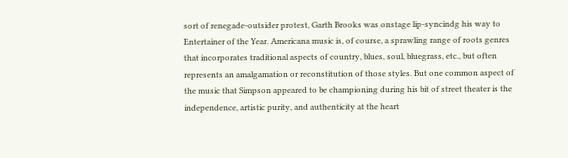sort of renegade-outsider protest, Garth Brooks was onstage lip-syncindg his way to Entertainer of the Year. Americana music is, of course, a sprawling range of roots genres that incorporates traditional aspects of country, blues, soul, bluegrass, etc., but often represents an amalgamation or reconstitution of those styles. But one common aspect of the music that Simpson appeared to be championing during his bit of street theater is the independence, artistic purity, and authenticity at the heart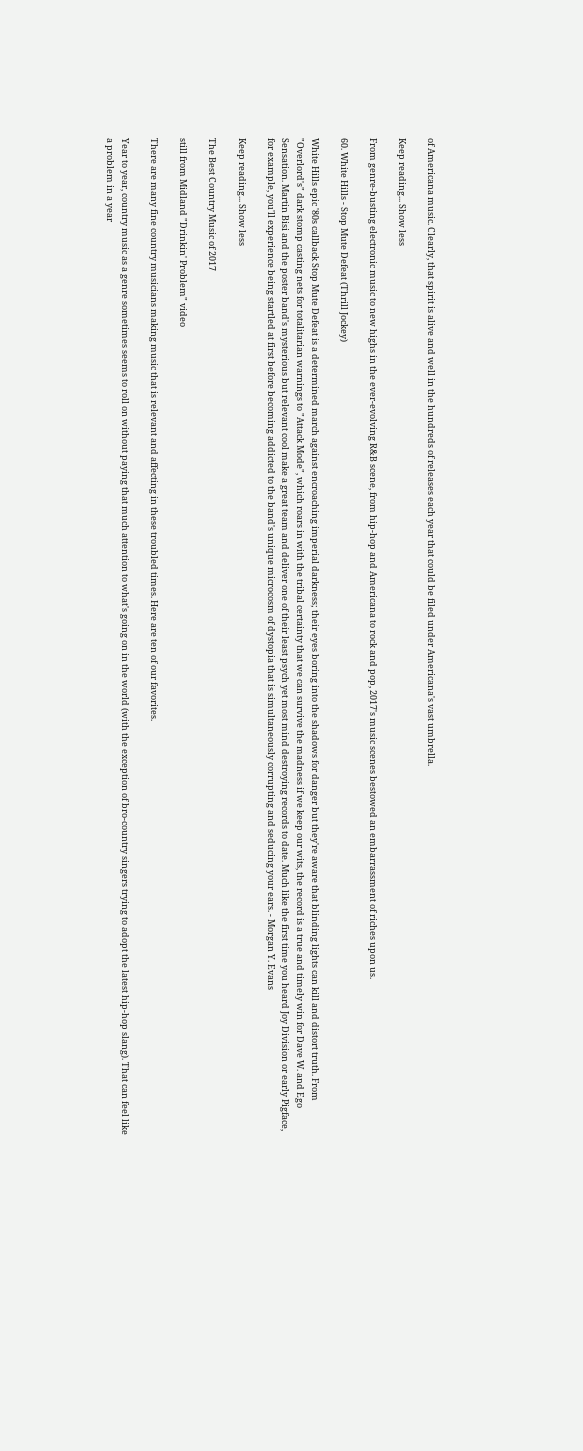of Americana music. Clearly, that spirit is alive and well in the hundreds of releases each year that could be filed under Americana's vast umbrella.

Keep reading... Show less

From genre-busting electronic music to new highs in the ever-evolving R&B scene, from hip-hop and Americana to rock and pop, 2017's music scenes bestowed an embarrassment of riches upon us.

60. White Hills - Stop Mute Defeat (Thrill Jockey)

White Hills epic '80s callback Stop Mute Defeat is a determined march against encroaching imperial darkness; their eyes boring into the shadows for danger but they're aware that blinding lights can kill and distort truth. From "Overlord's" dark stomp casting nets for totalitarian warnings to "Attack Mode", which roars in with the tribal certainty that we can survive the madness if we keep our wits, the record is a true and timely win for Dave W. and Ego Sensation. Martin Bisi and the poster band's mysterious but relevant cool make a great team and deliver one of their least psych yet most mind destroying records to date. Much like the first time you heard Joy Division or early Pigface, for example, you'll experience being startled at first before becoming addicted to the band's unique microcosm of dystopia that is simultaneously corrupting and seducing your ears. - Morgan Y. Evans

Keep reading... Show less

The Best Country Music of 2017

still from Midland "Drinkin' Problem" video

There are many fine country musicians making music that is relevant and affecting in these troubled times. Here are ten of our favorites.

Year to year, country music as a genre sometimes seems to roll on without paying that much attention to what's going on in the world (with the exception of bro-country singers trying to adopt the latest hip-hop slang). That can feel like a problem in a year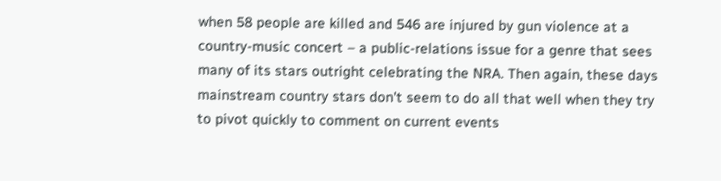when 58 people are killed and 546 are injured by gun violence at a country-music concert – a public-relations issue for a genre that sees many of its stars outright celebrating the NRA. Then again, these days mainstream country stars don't seem to do all that well when they try to pivot quickly to comment on current events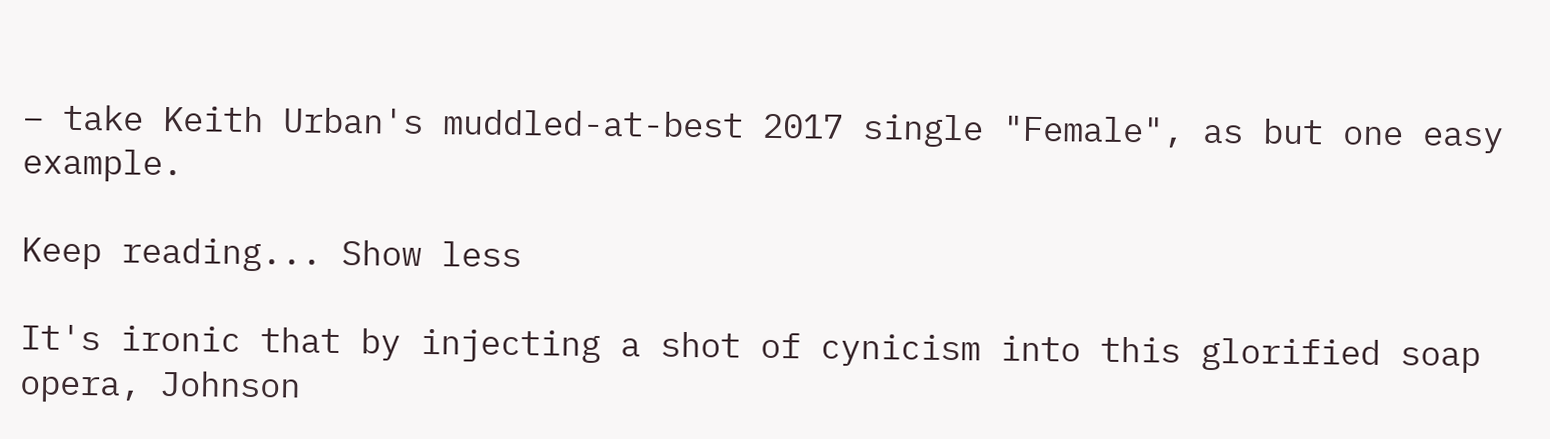– take Keith Urban's muddled-at-best 2017 single "Female", as but one easy example.

Keep reading... Show less

It's ironic that by injecting a shot of cynicism into this glorified soap opera, Johnson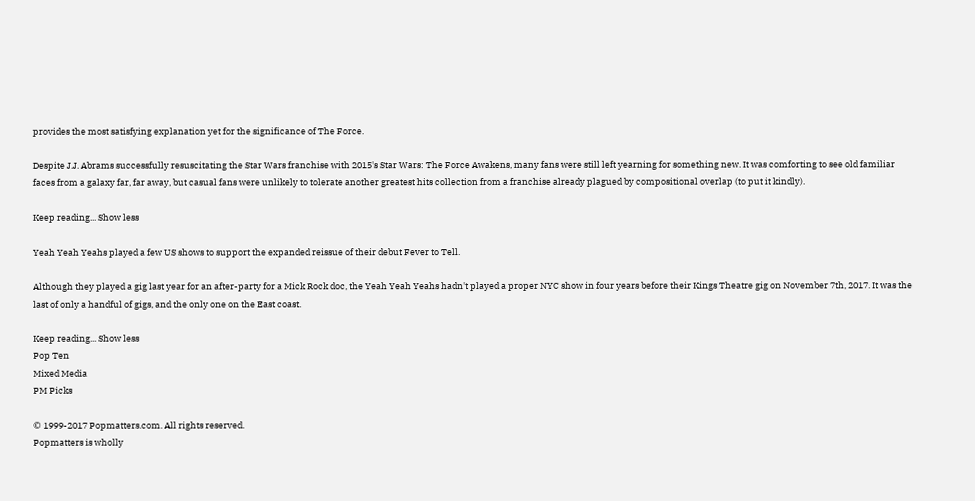provides the most satisfying explanation yet for the significance of The Force.

Despite J.J. Abrams successfully resuscitating the Star Wars franchise with 2015's Star Wars: The Force Awakens, many fans were still left yearning for something new. It was comforting to see old familiar faces from a galaxy far, far away, but casual fans were unlikely to tolerate another greatest hits collection from a franchise already plagued by compositional overlap (to put it kindly).

Keep reading... Show less

Yeah Yeah Yeahs played a few US shows to support the expanded reissue of their debut Fever to Tell.

Although they played a gig last year for an after-party for a Mick Rock doc, the Yeah Yeah Yeahs hadn't played a proper NYC show in four years before their Kings Theatre gig on November 7th, 2017. It was the last of only a handful of gigs, and the only one on the East coast.

Keep reading... Show less
Pop Ten
Mixed Media
PM Picks

© 1999-2017 Popmatters.com. All rights reserved.
Popmatters is wholly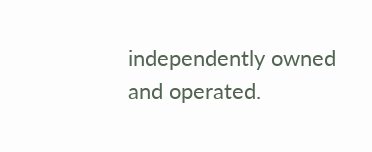independently owned and operated.